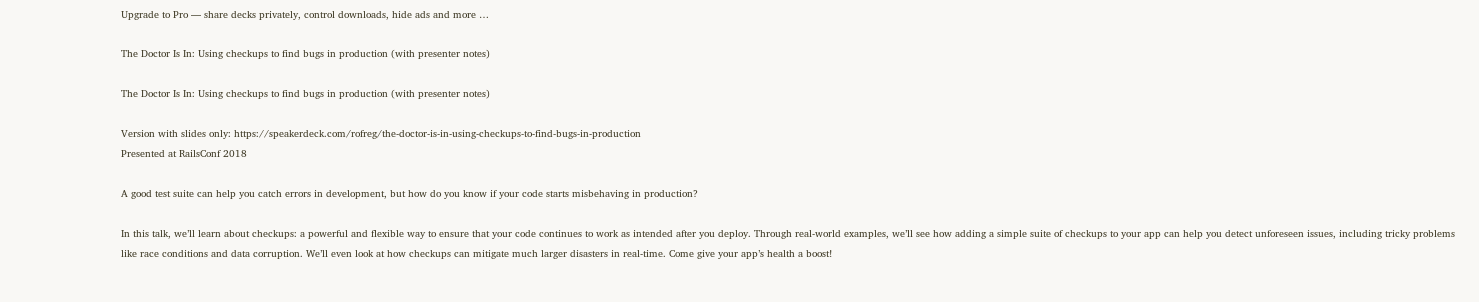Upgrade to Pro — share decks privately, control downloads, hide ads and more …

The Doctor Is In: Using checkups to find bugs in production (with presenter notes)

The Doctor Is In: Using checkups to find bugs in production (with presenter notes)

Version with slides only: https://speakerdeck.com/rofreg/the-doctor-is-in-using-checkups-to-find-bugs-in-production
Presented at RailsConf 2018

A good test suite can help you catch errors in development, but how do you know if your code starts misbehaving in production?

In this talk, we’ll learn about checkups: a powerful and flexible way to ensure that your code continues to work as intended after you deploy. Through real-world examples, we’ll see how adding a simple suite of checkups to your app can help you detect unforeseen issues, including tricky problems like race conditions and data corruption. We’ll even look at how checkups can mitigate much larger disasters in real-time. Come give your app’s health a boost!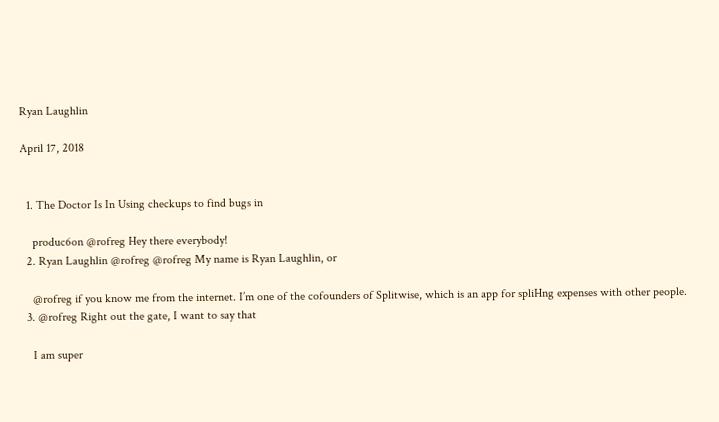Ryan Laughlin

April 17, 2018


  1. The Doctor Is In Using checkups to find bugs in

    produc6on @rofreg Hey there everybody!
  2. Ryan Laughlin @rofreg @rofreg My name is Ryan Laughlin, or

    @rofreg if you know me from the internet. I’m one of the cofounders of Splitwise, which is an app for spliHng expenses with other people.
  3. @rofreg Right out the gate, I want to say that

    I am super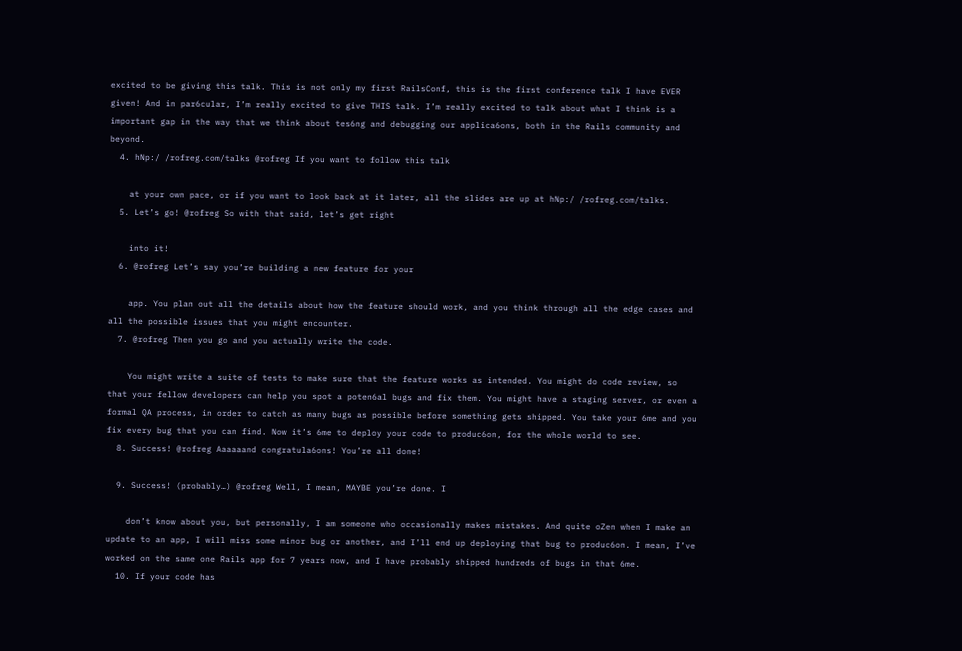excited to be giving this talk. This is not only my first RailsConf, this is the first conference talk I have EVER given! And in par6cular, I’m really excited to give THIS talk. I’m really excited to talk about what I think is a important gap in the way that we think about tes6ng and debugging our applica6ons, both in the Rails community and beyond.
  4. hNp:/ /rofreg.com/talks @rofreg If you want to follow this talk

    at your own pace, or if you want to look back at it later, all the slides are up at hNp:/ /rofreg.com/talks.
  5. Let’s go! @rofreg So with that said, let’s get right

    into it!
  6. @rofreg Let’s say you’re building a new feature for your

    app. You plan out all the details about how the feature should work, and you think through all the edge cases and all the possible issues that you might encounter.
  7. @rofreg Then you go and you actually write the code.

    You might write a suite of tests to make sure that the feature works as intended. You might do code review, so that your fellow developers can help you spot a poten6al bugs and fix them. You might have a staging server, or even a formal QA process, in order to catch as many bugs as possible before something gets shipped. You take your 6me and you fix every bug that you can find. Now it’s 6me to deploy your code to produc6on, for the whole world to see.
  8. Success! @rofreg Aaaaaand congratula6ons! You’re all done!

  9. Success! (probably…) @rofreg Well, I mean, MAYBE you’re done. I

    don’t know about you, but personally, I am someone who occasionally makes mistakes. And quite oZen when I make an update to an app, I will miss some minor bug or another, and I’ll end up deploying that bug to produc6on. I mean, I’ve worked on the same one Rails app for 7 years now, and I have probably shipped hundreds of bugs in that 6me.
  10. If your code has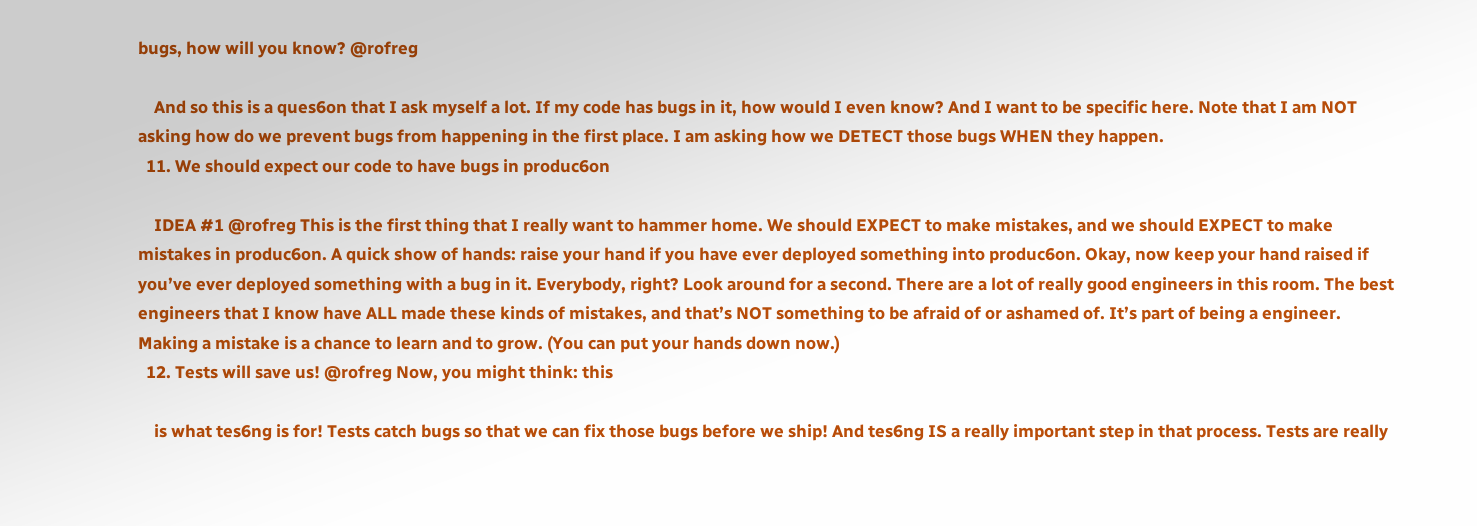bugs, how will you know? @rofreg

    And so this is a ques6on that I ask myself a lot. If my code has bugs in it, how would I even know? And I want to be specific here. Note that I am NOT asking how do we prevent bugs from happening in the first place. I am asking how we DETECT those bugs WHEN they happen.
  11. We should expect our code to have bugs in produc6on

    IDEA #1 @rofreg This is the first thing that I really want to hammer home. We should EXPECT to make mistakes, and we should EXPECT to make mistakes in produc6on. A quick show of hands: raise your hand if you have ever deployed something into produc6on. Okay, now keep your hand raised if you’ve ever deployed something with a bug in it. Everybody, right? Look around for a second. There are a lot of really good engineers in this room. The best engineers that I know have ALL made these kinds of mistakes, and that’s NOT something to be afraid of or ashamed of. It’s part of being a engineer. Making a mistake is a chance to learn and to grow. (You can put your hands down now.)
  12. Tests will save us! @rofreg Now, you might think: this

    is what tes6ng is for! Tests catch bugs so that we can fix those bugs before we ship! And tes6ng IS a really important step in that process. Tests are really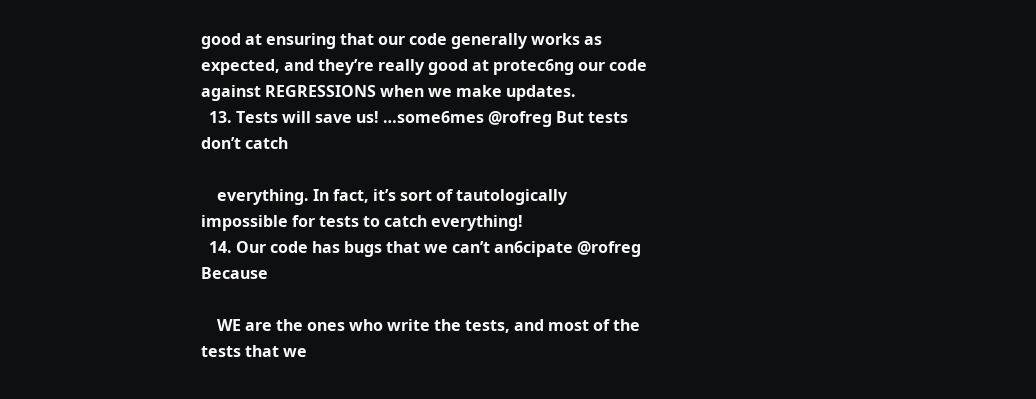good at ensuring that our code generally works as expected, and they’re really good at protec6ng our code against REGRESSIONS when we make updates.
  13. Tests will save us! …some6mes @rofreg But tests don’t catch

    everything. In fact, it’s sort of tautologically impossible for tests to catch everything!
  14. Our code has bugs that we can’t an6cipate @rofreg Because

    WE are the ones who write the tests, and most of the tests that we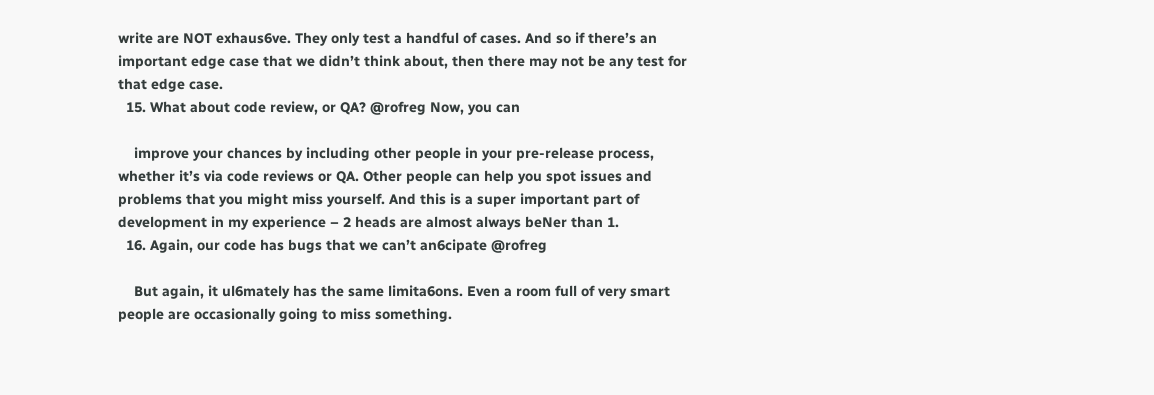write are NOT exhaus6ve. They only test a handful of cases. And so if there’s an important edge case that we didn’t think about, then there may not be any test for that edge case.
  15. What about code review, or QA? @rofreg Now, you can

    improve your chances by including other people in your pre-release process, whether it’s via code reviews or QA. Other people can help you spot issues and problems that you might miss yourself. And this is a super important part of development in my experience – 2 heads are almost always beNer than 1.
  16. Again, our code has bugs that we can’t an6cipate @rofreg

    But again, it ul6mately has the same limita6ons. Even a room full of very smart people are occasionally going to miss something.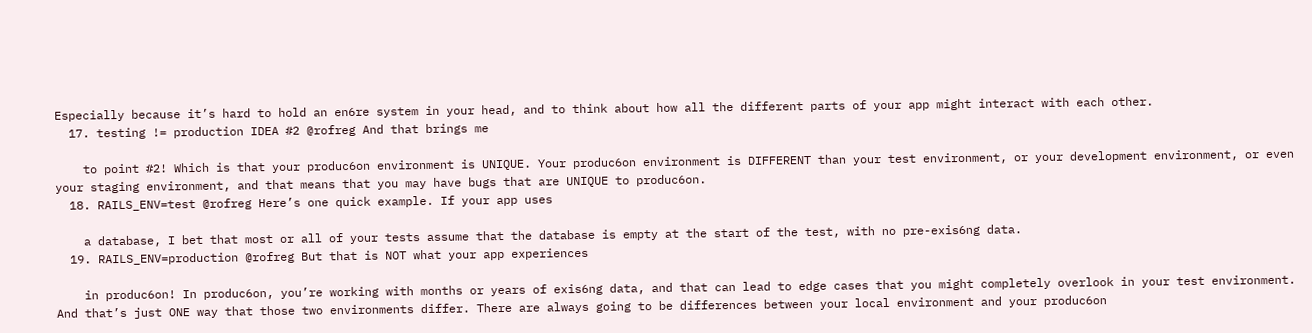Especially because it’s hard to hold an en6re system in your head, and to think about how all the different parts of your app might interact with each other.
  17. testing != production IDEA #2 @rofreg And that brings me

    to point #2! Which is that your produc6on environment is UNIQUE. Your produc6on environment is DIFFERENT than your test environment, or your development environment, or even your staging environment, and that means that you may have bugs that are UNIQUE to produc6on.
  18. RAILS_ENV=test @rofreg Here’s one quick example. If your app uses

    a database, I bet that most or all of your tests assume that the database is empty at the start of the test, with no pre-exis6ng data.
  19. RAILS_ENV=production @rofreg But that is NOT what your app experiences

    in produc6on! In produc6on, you’re working with months or years of exis6ng data, and that can lead to edge cases that you might completely overlook in your test environment. And that’s just ONE way that those two environments differ. There are always going to be differences between your local environment and your produc6on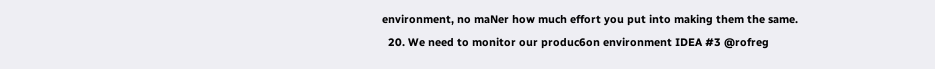environment, no maNer how much effort you put into making them the same.
  20. We need to monitor our produc6on environment IDEA #3 @rofreg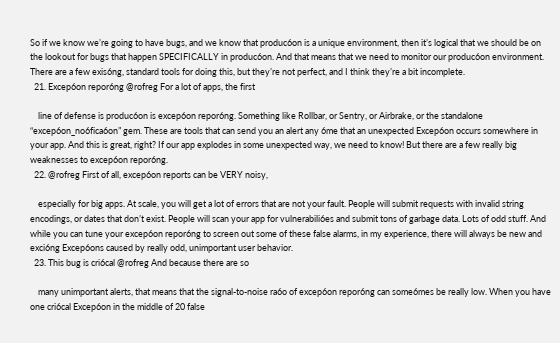So if we know we’re going to have bugs, and we know that produc6on is a unique environment, then it’s logical that we should be on the lookout for bugs that happen SPECIFICALLY in produc6on. And that means that we need to monitor our produc6on environment. There are a few exis6ng, standard tools for doing this, but they’re not perfect, and I think they’re a bit incomplete.
  21. Excep6on repor6ng @rofreg For a lot of apps, the first

    line of defense is produc6on is excep6on repor6ng. Something like Rollbar, or Sentry, or Airbrake, or the standalone “excep6on_no6fica6on” gem. These are tools that can send you an alert any 6me that an unexpected Excep6on occurs somewhere in your app. And this is great, right? If our app explodes in some unexpected way, we need to know! But there are a few really big weaknesses to excep6on repor6ng.
  22. @rofreg First of all, excep6on reports can be VERY noisy,

    especially for big apps. At scale, you will get a lot of errors that are not your fault. People will submit requests with invalid string encodings, or dates that don’t exist. People will scan your app for vulnerabili6es and submit tons of garbage data. Lots of odd stuff. And while you can tune your excep6on repor6ng to screen out some of these false alarms, in my experience, there will always be new and exci6ng Excep6ons caused by really odd, unimportant user behavior.
  23. This bug is cri6cal @rofreg And because there are so

    many unimportant alerts, that means that the signal-to-noise ra6o of excep6on repor6ng can some6mes be really low. When you have one cri6cal Excep6on in the middle of 20 false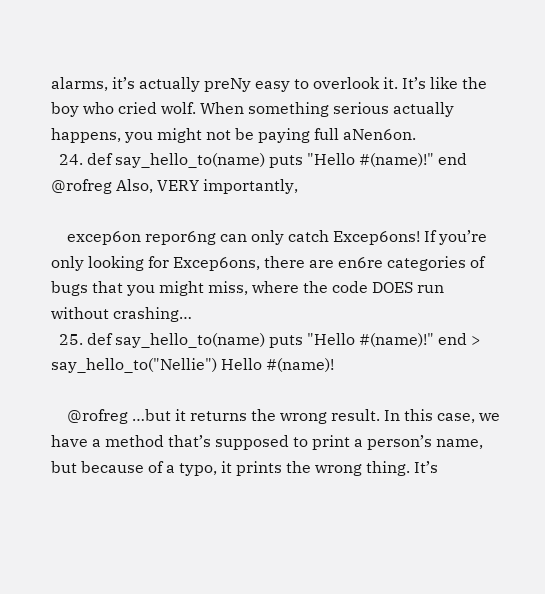alarms, it’s actually preNy easy to overlook it. It’s like the boy who cried wolf. When something serious actually happens, you might not be paying full aNen6on.
  24. def say_hello_to(name) puts "Hello #(name)!" end @rofreg Also, VERY importantly,

    excep6on repor6ng can only catch Excep6ons! If you’re only looking for Excep6ons, there are en6re categories of bugs that you might miss, where the code DOES run without crashing…
  25. def say_hello_to(name) puts "Hello #(name)!" end > say_hello_to("Nellie") Hello #(name)!

    @rofreg …but it returns the wrong result. In this case, we have a method that’s supposed to print a person’s name, but because of a typo, it prints the wrong thing. It’s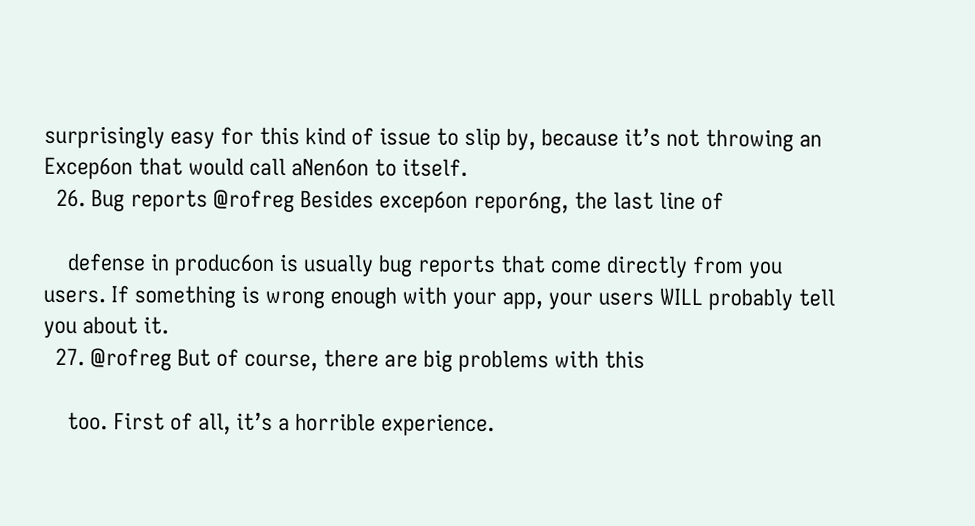surprisingly easy for this kind of issue to slip by, because it’s not throwing an Excep6on that would call aNen6on to itself.
  26. Bug reports @rofreg Besides excep6on repor6ng, the last line of

    defense in produc6on is usually bug reports that come directly from you users. If something is wrong enough with your app, your users WILL probably tell you about it.
  27. @rofreg But of course, there are big problems with this

    too. First of all, it’s a horrible experience.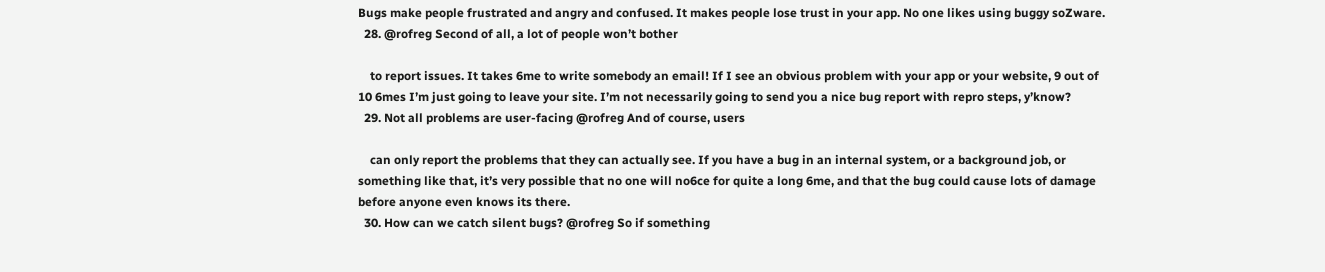Bugs make people frustrated and angry and confused. It makes people lose trust in your app. No one likes using buggy soZware.
  28. @rofreg Second of all, a lot of people won’t bother

    to report issues. It takes 6me to write somebody an email! If I see an obvious problem with your app or your website, 9 out of 10 6mes I’m just going to leave your site. I’m not necessarily going to send you a nice bug report with repro steps, y’know?
  29. Not all problems are user-facing @rofreg And of course, users

    can only report the problems that they can actually see. If you have a bug in an internal system, or a background job, or something like that, it’s very possible that no one will no6ce for quite a long 6me, and that the bug could cause lots of damage before anyone even knows its there.
  30. How can we catch silent bugs? @rofreg So if something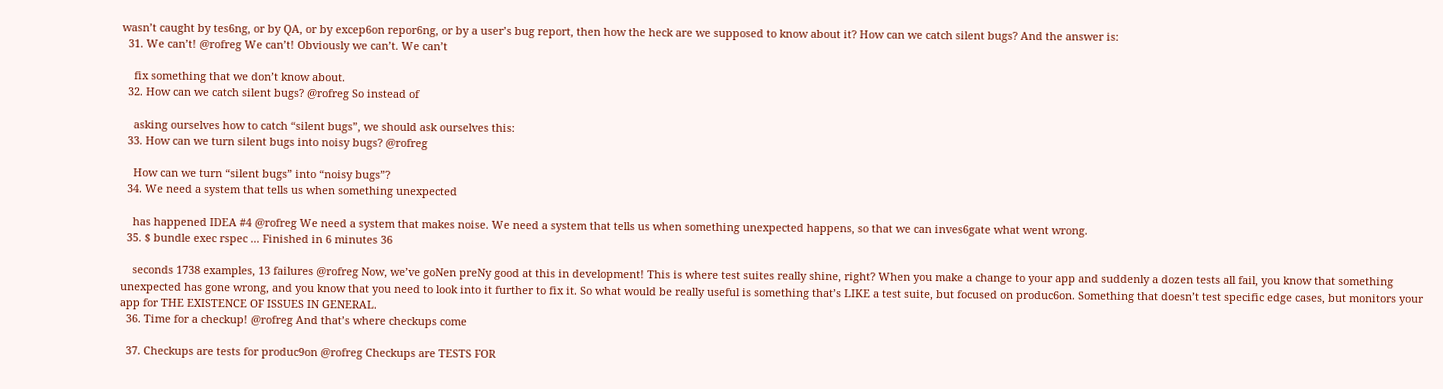wasn’t caught by tes6ng, or by QA, or by excep6on repor6ng, or by a user’s bug report, then how the heck are we supposed to know about it? How can we catch silent bugs? And the answer is:
  31. We can’t! @rofreg We can’t! Obviously we can’t. We can’t

    fix something that we don’t know about.
  32. How can we catch silent bugs? @rofreg So instead of

    asking ourselves how to catch “silent bugs”, we should ask ourselves this:
  33. How can we turn silent bugs into noisy bugs? @rofreg

    How can we turn “silent bugs” into “noisy bugs”?
  34. We need a system that tells us when something unexpected

    has happened IDEA #4 @rofreg We need a system that makes noise. We need a system that tells us when something unexpected happens, so that we can inves6gate what went wrong.
  35. $ bundle exec rspec ... Finished in 6 minutes 36

    seconds 1738 examples, 13 failures @rofreg Now, we’ve goNen preNy good at this in development! This is where test suites really shine, right? When you make a change to your app and suddenly a dozen tests all fail, you know that something unexpected has gone wrong, and you know that you need to look into it further to fix it. So what would be really useful is something that’s LIKE a test suite, but focused on produc6on. Something that doesn’t test specific edge cases, but monitors your app for THE EXISTENCE OF ISSUES IN GENERAL.
  36. Time for a checkup! @rofreg And that’s where checkups come

  37. Checkups are tests for produc9on @rofreg Checkups are TESTS FOR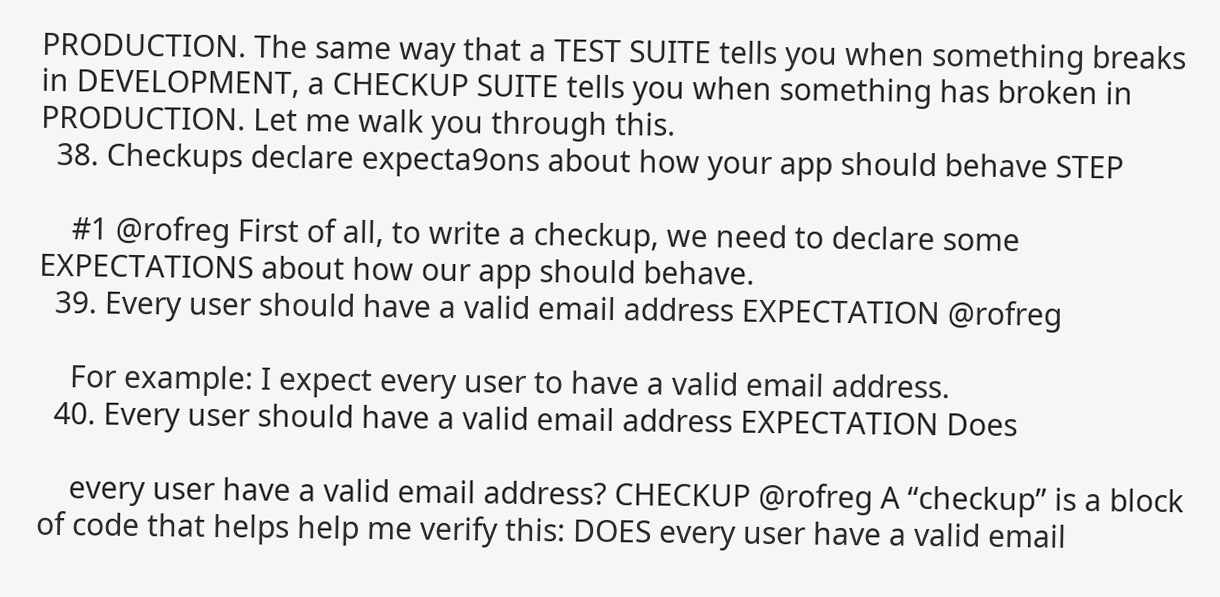PRODUCTION. The same way that a TEST SUITE tells you when something breaks in DEVELOPMENT, a CHECKUP SUITE tells you when something has broken in PRODUCTION. Let me walk you through this.
  38. Checkups declare expecta9ons about how your app should behave STEP

    #1 @rofreg First of all, to write a checkup, we need to declare some EXPECTATIONS about how our app should behave.
  39. Every user should have a valid email address EXPECTATION @rofreg

    For example: I expect every user to have a valid email address.
  40. Every user should have a valid email address EXPECTATION Does

    every user have a valid email address? CHECKUP @rofreg A “checkup” is a block of code that helps help me verify this: DOES every user have a valid email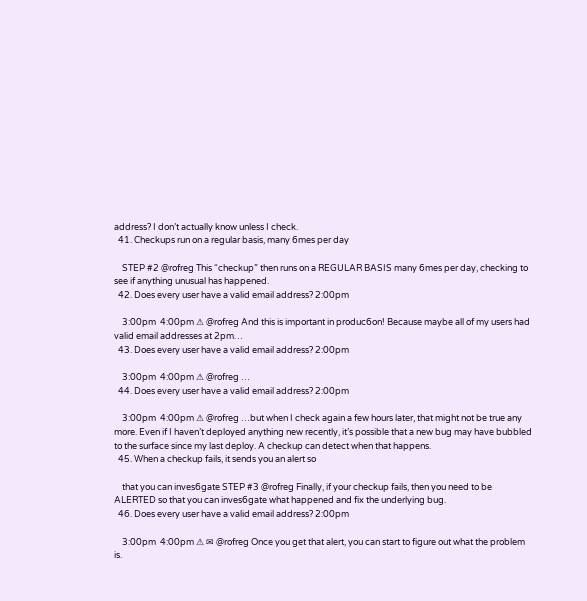address? I don’t actually know unless I check.
  41. Checkups run on a regular basis, many 6mes per day

    STEP #2 @rofreg This “checkup” then runs on a REGULAR BASIS many 6mes per day, checking to see if anything unusual has happened.
  42. Does every user have a valid email address? 2:00pm

    3:00pm  4:00pm ⚠ @rofreg And this is important in produc6on! Because maybe all of my users had valid email addresses at 2pm…
  43. Does every user have a valid email address? 2:00pm

    3:00pm  4:00pm ⚠ @rofreg …
  44. Does every user have a valid email address? 2:00pm

    3:00pm  4:00pm ⚠ @rofreg …but when I check again a few hours later, that might not be true any more. Even if I haven’t deployed anything new recently, it’s possible that a new bug may have bubbled to the surface since my last deploy. A checkup can detect when that happens.
  45. When a checkup fails, it sends you an alert so

    that you can inves6gate STEP #3 @rofreg Finally, if your checkup fails, then you need to be ALERTED so that you can inves6gate what happened and fix the underlying bug.
  46. Does every user have a valid email address? 2:00pm

    3:00pm  4:00pm ⚠ ✉ @rofreg Once you get that alert, you can start to figure out what the problem is.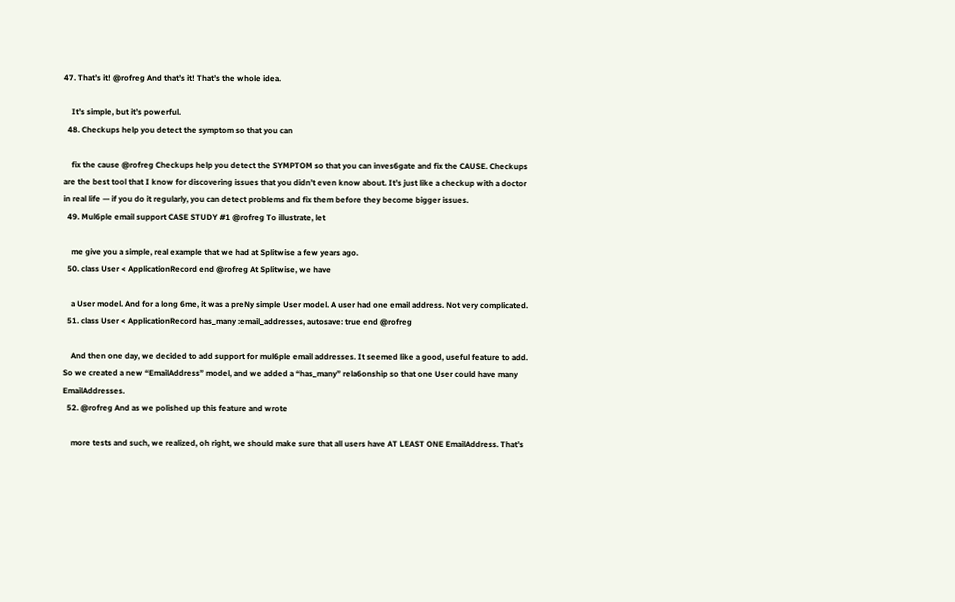47. That’s it! @rofreg And that’s it! That’s the whole idea.

    It’s simple, but it’s powerful.
  48. Checkups help you detect the symptom so that you can

    fix the cause @rofreg Checkups help you detect the SYMPTOM so that you can inves6gate and fix the CAUSE. Checkups are the best tool that I know for discovering issues that you didn’t even know about. It’s just like a checkup with a doctor in real life — if you do it regularly, you can detect problems and fix them before they become bigger issues.
  49. Mul6ple email support CASE STUDY #1 @rofreg To illustrate, let

    me give you a simple, real example that we had at Splitwise a few years ago.
  50. class User < ApplicationRecord end @rofreg At Splitwise, we have

    a User model. And for a long 6me, it was a preNy simple User model. A user had one email address. Not very complicated.
  51. class User < ApplicationRecord has_many :email_addresses, autosave: true end @rofreg

    And then one day, we decided to add support for mul6ple email addresses. It seemed like a good, useful feature to add. So we created a new “EmailAddress” model, and we added a “has_many” rela6onship so that one User could have many EmailAddresses.
  52. @rofreg And as we polished up this feature and wrote

    more tests and such, we realized, oh right, we should make sure that all users have AT LEAST ONE EmailAddress. That’s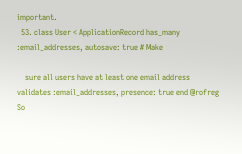important.
  53. class User < ApplicationRecord has_many :email_addresses, autosave: true # Make

    sure all users have at least one email address validates :email_addresses, presence: true end @rofreg So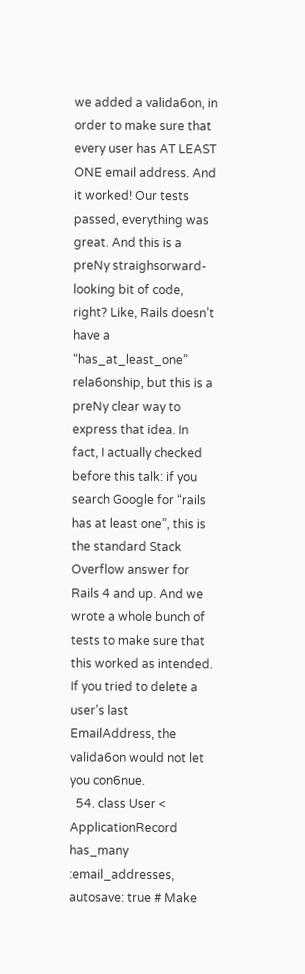we added a valida6on, in order to make sure that every user has AT LEAST ONE email address. And it worked! Our tests passed, everything was great. And this is a preNy straighsorward-looking bit of code, right? Like, Rails doesn’t have a “has_at_least_one” rela6onship, but this is a preNy clear way to express that idea. In fact, I actually checked before this talk: if you search Google for “rails has at least one”, this is the standard Stack Overflow answer for Rails 4 and up. And we wrote a whole bunch of tests to make sure that this worked as intended. If you tried to delete a user’s last EmailAddress, the valida6on would not let you con6nue.
  54. class User < ApplicationRecord has_many :email_addresses, autosave: true # Make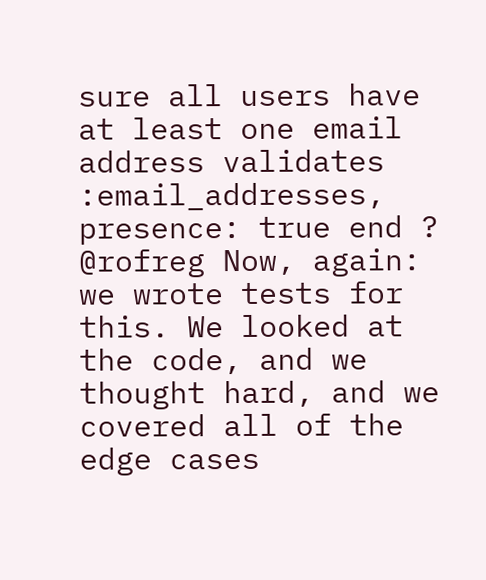sure all users have at least one email address validates :email_addresses, presence: true end ? @rofreg Now, again: we wrote tests for this. We looked at the code, and we thought hard, and we covered all of the edge cases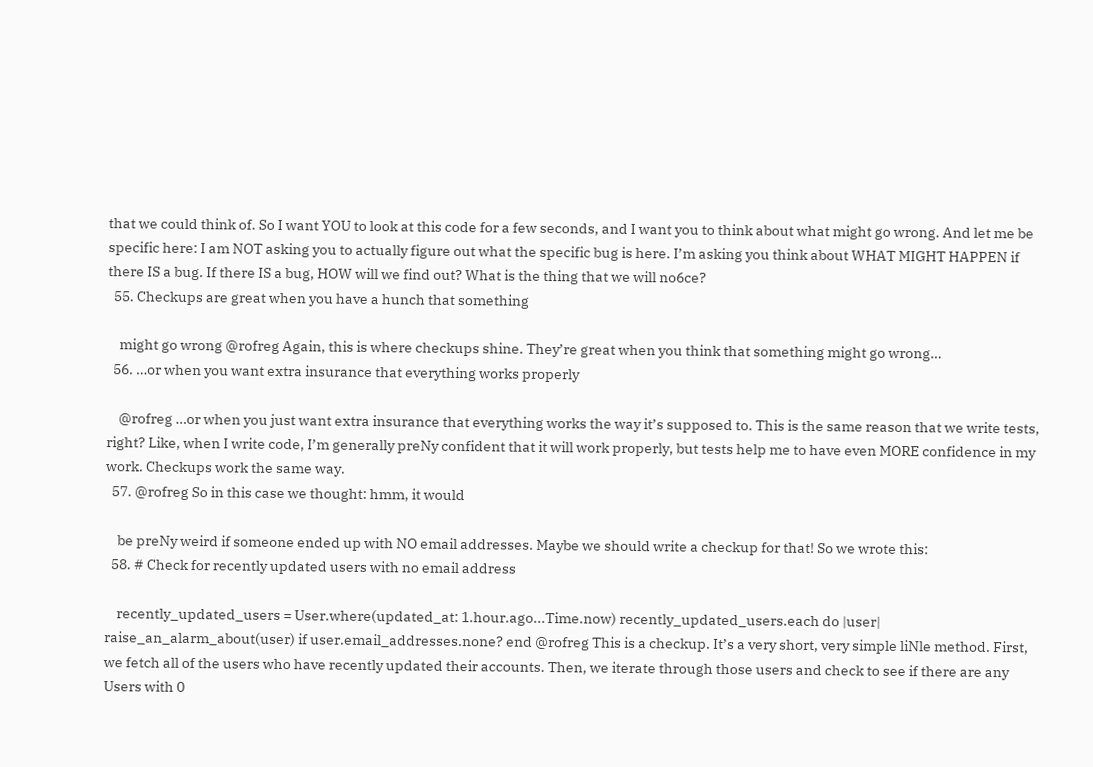that we could think of. So I want YOU to look at this code for a few seconds, and I want you to think about what might go wrong. And let me be specific here: I am NOT asking you to actually figure out what the specific bug is here. I’m asking you think about WHAT MIGHT HAPPEN if there IS a bug. If there IS a bug, HOW will we find out? What is the thing that we will no6ce?
  55. Checkups are great when you have a hunch that something

    might go wrong @rofreg Again, this is where checkups shine. They’re great when you think that something might go wrong…
  56. …or when you want extra insurance that everything works properly

    @rofreg …or when you just want extra insurance that everything works the way it’s supposed to. This is the same reason that we write tests, right? Like, when I write code, I’m generally preNy confident that it will work properly, but tests help me to have even MORE confidence in my work. Checkups work the same way.
  57. @rofreg So in this case we thought: hmm, it would

    be preNy weird if someone ended up with NO email addresses. Maybe we should write a checkup for that! So we wrote this:
  58. # Check for recently updated users with no email address

    recently_updated_users = User.where(updated_at: 1.hour.ago...Time.now) recently_updated_users.each do |user| raise_an_alarm_about(user) if user.email_addresses.none? end @rofreg This is a checkup. It’s a very short, very simple liNle method. First, we fetch all of the users who have recently updated their accounts. Then, we iterate through those users and check to see if there are any Users with 0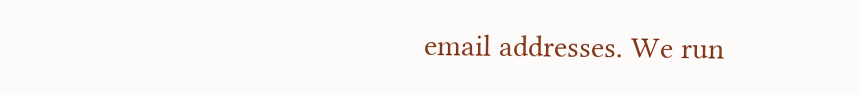email addresses. We run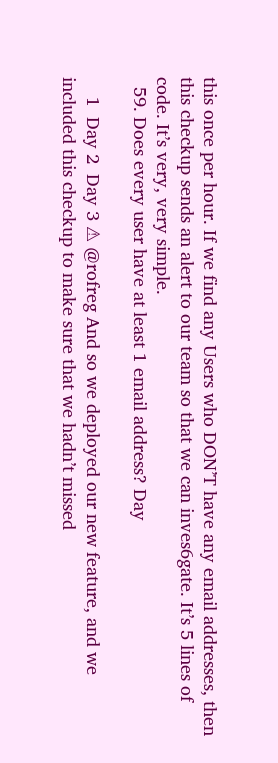this once per hour. If we find any Users who DON’T have any email addresses, then this checkup sends an alert to our team so that we can inves6gate. It’s 5 lines of code. It’s very, very simple.
  59. Does every user have at least 1 email address? Day

    1  Day 2  Day 3 ⚠ @rofreg And so we deployed our new feature, and we included this checkup to make sure that we hadn’t missed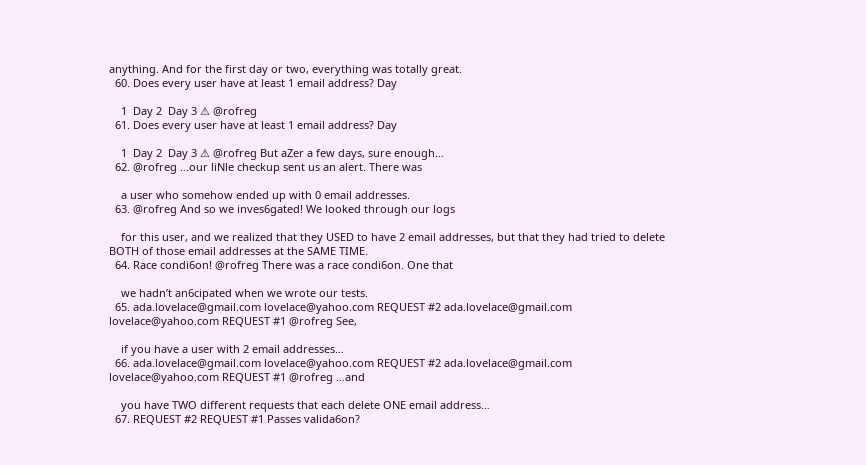anything. And for the first day or two, everything was totally great.
  60. Does every user have at least 1 email address? Day

    1  Day 2  Day 3 ⚠ @rofreg
  61. Does every user have at least 1 email address? Day

    1  Day 2  Day 3 ⚠ @rofreg But aZer a few days, sure enough…
  62. @rofreg …our liNle checkup sent us an alert. There was

    a user who somehow ended up with 0 email addresses.
  63. @rofreg And so we inves6gated! We looked through our logs

    for this user, and we realized that they USED to have 2 email addresses, but that they had tried to delete BOTH of those email addresses at the SAME TIME.
  64. Race condi6on! @rofreg There was a race condi6on. One that

    we hadn’t an6cipated when we wrote our tests.
  65. ada.lovelace@gmail.com lovelace@yahoo.com REQUEST #2 ada.lovelace@gmail.com lovelace@yahoo.com REQUEST #1 @rofreg See,

    if you have a user with 2 email addresses…
  66. ada.lovelace@gmail.com lovelace@yahoo.com REQUEST #2 ada.lovelace@gmail.com lovelace@yahoo.com REQUEST #1 @rofreg …and

    you have TWO different requests that each delete ONE email address…
  67. REQUEST #2 REQUEST #1 Passes valida6on?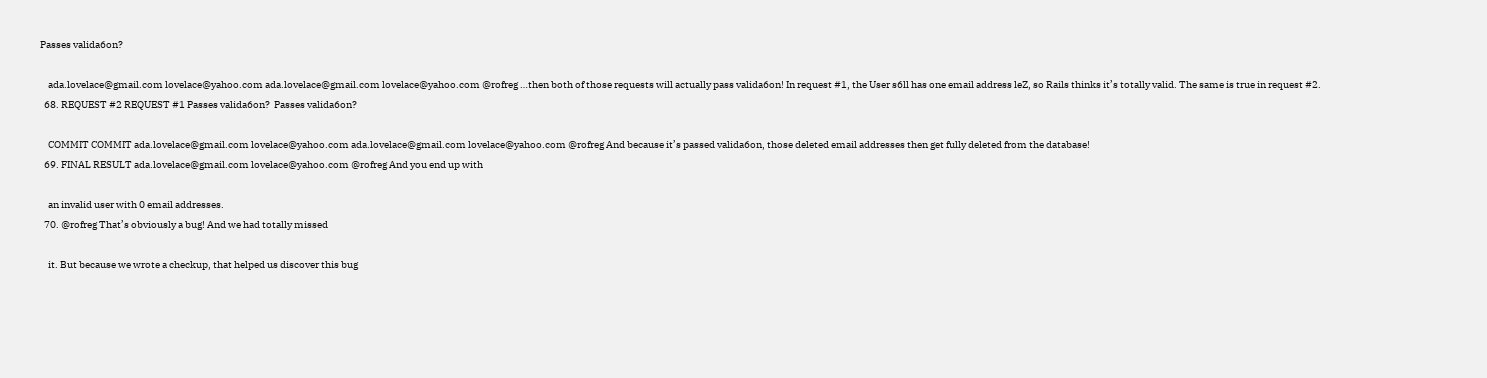Passes valida6on?

    ada.lovelace@gmail.com lovelace@yahoo.com ada.lovelace@gmail.com lovelace@yahoo.com @rofreg …then both of those requests will actually pass valida6on! In request #1, the User s6ll has one email address leZ, so Rails thinks it’s totally valid. The same is true in request #2.
  68. REQUEST #2 REQUEST #1 Passes valida6on?  Passes valida6on?

    COMMIT COMMIT ada.lovelace@gmail.com lovelace@yahoo.com ada.lovelace@gmail.com lovelace@yahoo.com @rofreg And because it’s passed valida6on, those deleted email addresses then get fully deleted from the database!
  69. FINAL RESULT ada.lovelace@gmail.com lovelace@yahoo.com @rofreg And you end up with

    an invalid user with 0 email addresses.
  70. @rofreg That’s obviously a bug! And we had totally missed

    it. But because we wrote a checkup, that helped us discover this bug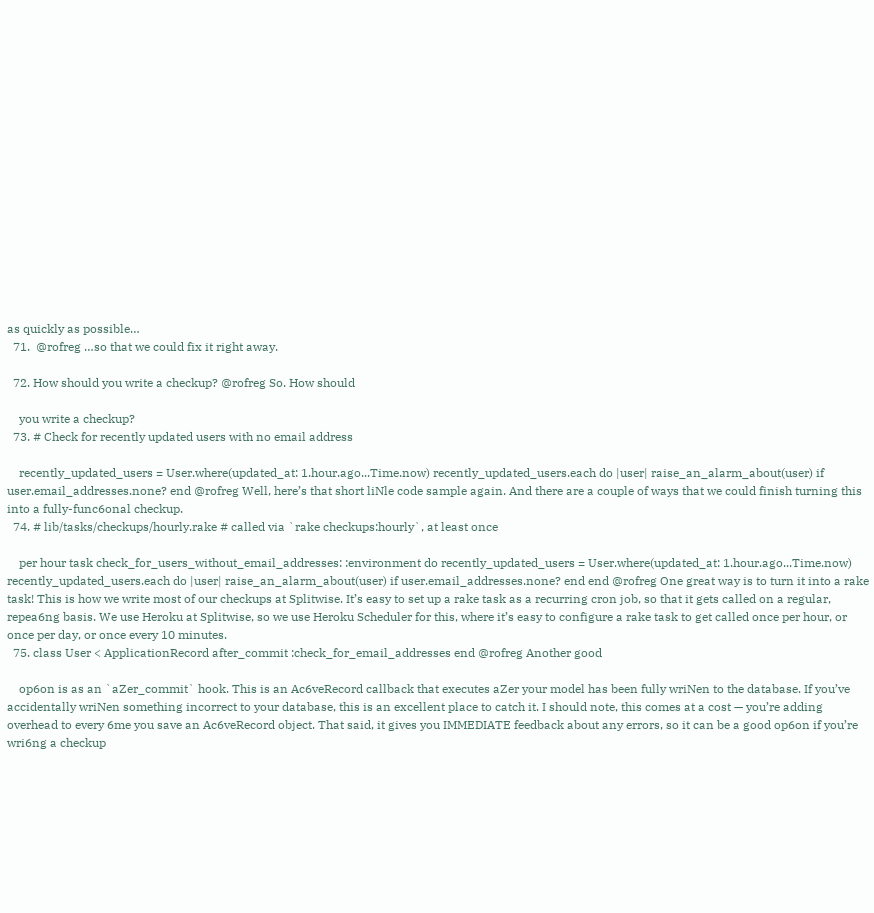as quickly as possible…
  71.  @rofreg …so that we could fix it right away.

  72. How should you write a checkup? @rofreg So. How should

    you write a checkup?
  73. # Check for recently updated users with no email address

    recently_updated_users = User.where(updated_at: 1.hour.ago...Time.now) recently_updated_users.each do |user| raise_an_alarm_about(user) if user.email_addresses.none? end @rofreg Well, here’s that short liNle code sample again. And there are a couple of ways that we could finish turning this into a fully-func6onal checkup.
  74. # lib/tasks/checkups/hourly.rake # called via `rake checkups:hourly`, at least once

    per hour task check_for_users_without_email_addresses: :environment do recently_updated_users = User.where(updated_at: 1.hour.ago...Time.now) recently_updated_users.each do |user| raise_an_alarm_about(user) if user.email_addresses.none? end end @rofreg One great way is to turn it into a rake task! This is how we write most of our checkups at Splitwise. It’s easy to set up a rake task as a recurring cron job, so that it gets called on a regular, repea6ng basis. We use Heroku at Splitwise, so we use Heroku Scheduler for this, where it’s easy to configure a rake task to get called once per hour, or once per day, or once every 10 minutes.
  75. class User < ApplicationRecord after_commit :check_for_email_addresses end @rofreg Another good

    op6on is as an `aZer_commit` hook. This is an Ac6veRecord callback that executes aZer your model has been fully wriNen to the database. If you’ve accidentally wriNen something incorrect to your database, this is an excellent place to catch it. I should note, this comes at a cost — you’re adding overhead to every 6me you save an Ac6veRecord object. That said, it gives you IMMEDIATE feedback about any errors, so it can be a good op6on if you’re wri6ng a checkup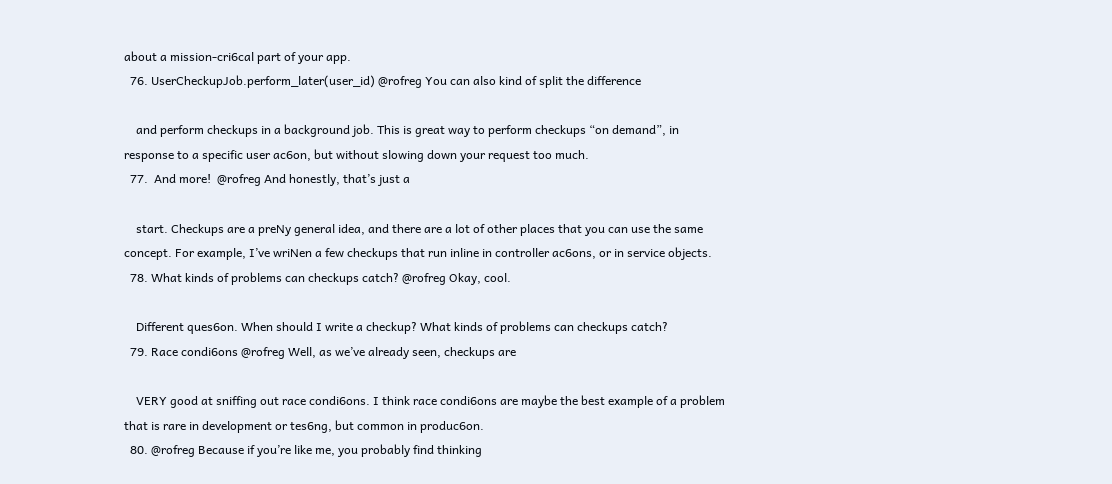about a mission-cri6cal part of your app.
  76. UserCheckupJob.perform_later(user_id) @rofreg You can also kind of split the difference

    and perform checkups in a background job. This is great way to perform checkups “on demand”, in response to a specific user ac6on, but without slowing down your request too much.
  77.  And more!  @rofreg And honestly, that’s just a

    start. Checkups are a preNy general idea, and there are a lot of other places that you can use the same concept. For example, I’ve wriNen a few checkups that run inline in controller ac6ons, or in service objects.
  78. What kinds of problems can checkups catch? @rofreg Okay, cool.

    Different ques6on. When should I write a checkup? What kinds of problems can checkups catch?
  79. Race condi6ons @rofreg Well, as we’ve already seen, checkups are

    VERY good at sniffing out race condi6ons. I think race condi6ons are maybe the best example of a problem that is rare in development or tes6ng, but common in produc6on.
  80. @rofreg Because if you’re like me, you probably find thinking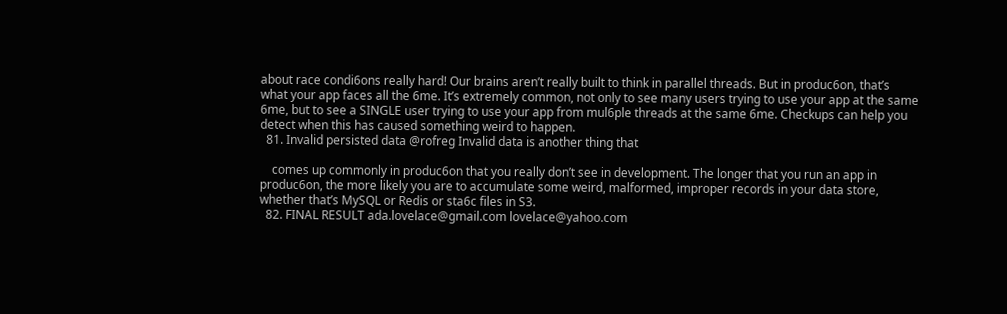about race condi6ons really hard! Our brains aren’t really built to think in parallel threads. But in produc6on, that’s what your app faces all the 6me. It’s extremely common, not only to see many users trying to use your app at the same 6me, but to see a SINGLE user trying to use your app from mul6ple threads at the same 6me. Checkups can help you detect when this has caused something weird to happen.
  81. Invalid persisted data @rofreg Invalid data is another thing that

    comes up commonly in produc6on that you really don’t see in development. The longer that you run an app in produc6on, the more likely you are to accumulate some weird, malformed, improper records in your data store, whether that’s MySQL or Redis or sta6c files in S3.
  82. FINAL RESULT ada.lovelace@gmail.com lovelace@yahoo.com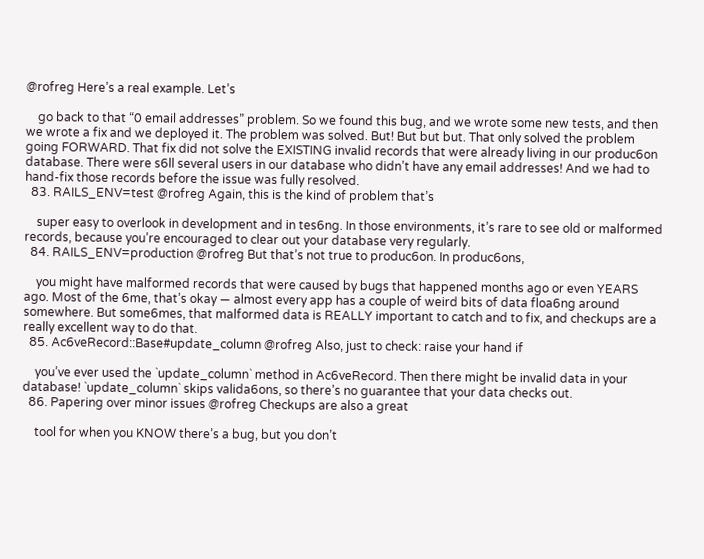@rofreg Here’s a real example. Let’s

    go back to that “0 email addresses” problem. So we found this bug, and we wrote some new tests, and then we wrote a fix and we deployed it. The problem was solved. But! But but but. That only solved the problem going FORWARD. That fix did not solve the EXISTING invalid records that were already living in our produc6on database. There were s6ll several users in our database who didn’t have any email addresses! And we had to hand-fix those records before the issue was fully resolved.
  83. RAILS_ENV=test @rofreg Again, this is the kind of problem that’s

    super easy to overlook in development and in tes6ng. In those environments, it’s rare to see old or malformed records, because you’re encouraged to clear out your database very regularly.
  84. RAILS_ENV=production @rofreg But that’s not true to produc6on. In produc6ons,

    you might have malformed records that were caused by bugs that happened months ago or even YEARS ago. Most of the 6me, that’s okay — almost every app has a couple of weird bits of data floa6ng around somewhere. But some6mes, that malformed data is REALLY important to catch and to fix, and checkups are a really excellent way to do that.
  85. Ac6veRecord::Base#update_column @rofreg Also, just to check: raise your hand if

    you’ve ever used the `update_column` method in Ac6veRecord. Then there might be invalid data in your database! `update_column` skips valida6ons, so there’s no guarantee that your data checks out.
  86. Papering over minor issues @rofreg Checkups are also a great

    tool for when you KNOW there’s a bug, but you don’t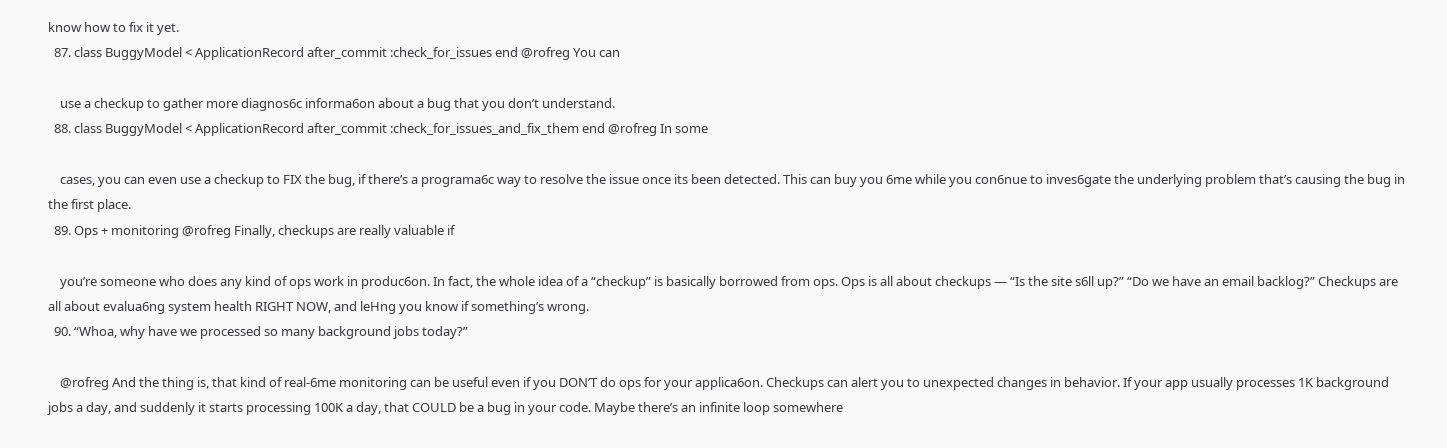know how to fix it yet.
  87. class BuggyModel < ApplicationRecord after_commit :check_for_issues end @rofreg You can

    use a checkup to gather more diagnos6c informa6on about a bug that you don’t understand.
  88. class BuggyModel < ApplicationRecord after_commit :check_for_issues_and_fix_them end @rofreg In some

    cases, you can even use a checkup to FIX the bug, if there’s a programa6c way to resolve the issue once its been detected. This can buy you 6me while you con6nue to inves6gate the underlying problem that’s causing the bug in the first place.
  89. Ops + monitoring @rofreg Finally, checkups are really valuable if

    you’re someone who does any kind of ops work in produc6on. In fact, the whole idea of a “checkup” is basically borrowed from ops. Ops is all about checkups — “Is the site s6ll up?” “Do we have an email backlog?” Checkups are all about evalua6ng system health RIGHT NOW, and leHng you know if something’s wrong.
  90. “Whoa, why have we processed so many background jobs today?”

    @rofreg And the thing is, that kind of real-6me monitoring can be useful even if you DON’T do ops for your applica6on. Checkups can alert you to unexpected changes in behavior. If your app usually processes 1K background jobs a day, and suddenly it starts processing 100K a day, that COULD be a bug in your code. Maybe there’s an infinite loop somewhere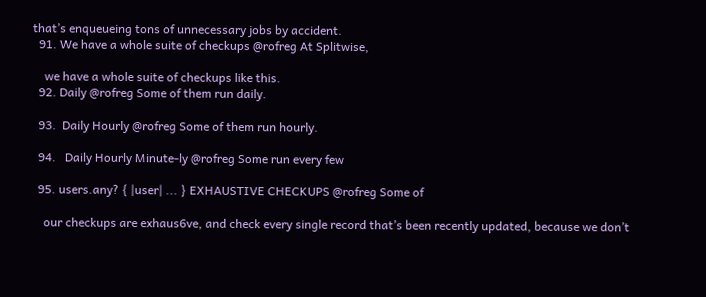that’s enqueueing tons of unnecessary jobs by accident.
  91. We have a whole suite of checkups @rofreg At Splitwise,

    we have a whole suite of checkups like this.
  92. Daily @rofreg Some of them run daily.

  93.  Daily Hourly @rofreg Some of them run hourly.

  94.   Daily Hourly Minute-ly @rofreg Some run every few

  95. users.any? { |user| ... } EXHAUSTIVE CHECKUPS @rofreg Some of

    our checkups are exhaus6ve, and check every single record that’s been recently updated, because we don’t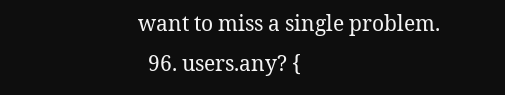want to miss a single problem.
  96. users.any? {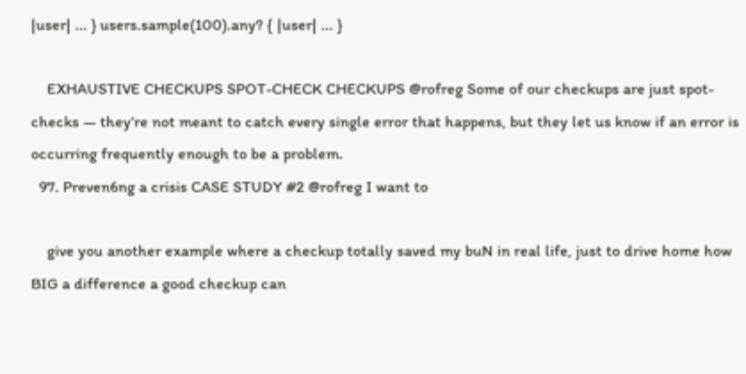|user| ... } users.sample(100).any? { |user| ... }

    EXHAUSTIVE CHECKUPS SPOT-CHECK CHECKUPS @rofreg Some of our checkups are just spot-checks — they’re not meant to catch every single error that happens, but they let us know if an error is occurring frequently enough to be a problem.
  97. Preven6ng a crisis CASE STUDY #2 @rofreg I want to

    give you another example where a checkup totally saved my buN in real life, just to drive home how BIG a difference a good checkup can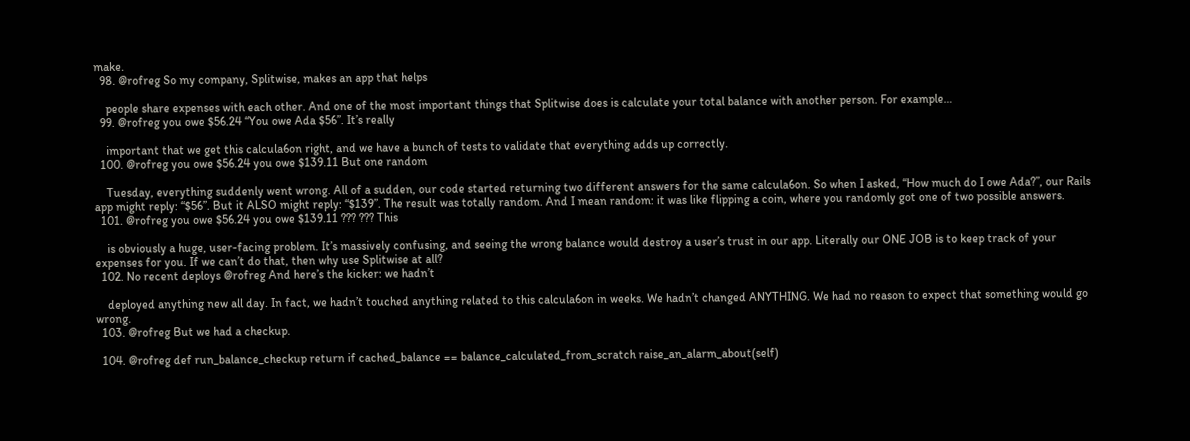make.
  98. @rofreg So my company, Splitwise, makes an app that helps

    people share expenses with each other. And one of the most important things that Splitwise does is calculate your total balance with another person. For example…
  99. @rofreg you owe $56.24 “You owe Ada $56”. It’s really

    important that we get this calcula6on right, and we have a bunch of tests to validate that everything adds up correctly.
  100. @rofreg you owe $56.24 you owe $139.11 But one random

    Tuesday, everything suddenly went wrong. All of a sudden, our code started returning two different answers for the same calcula6on. So when I asked, “How much do I owe Ada?”, our Rails app might reply: “$56”. But it ALSO might reply: “$139”. The result was totally random. And I mean random: it was like flipping a coin, where you randomly got one of two possible answers.
  101. @rofreg you owe $56.24 you owe $139.11 ??? ??? This

    is obviously a huge, user-facing problem. It’s massively confusing, and seeing the wrong balance would destroy a user’s trust in our app. Literally our ONE JOB is to keep track of your expenses for you. If we can’t do that, then why use Splitwise at all?
  102. No recent deploys @rofreg And here’s the kicker: we hadn’t

    deployed anything new all day. In fact, we hadn’t touched anything related to this calcula6on in weeks. We hadn’t changed ANYTHING. We had no reason to expect that something would go wrong.
  103. @rofreg But we had a checkup.

  104. @rofreg def run_balance_checkup return if cached_balance == balance_calculated_from_scratch raise_an_alarm_about(self)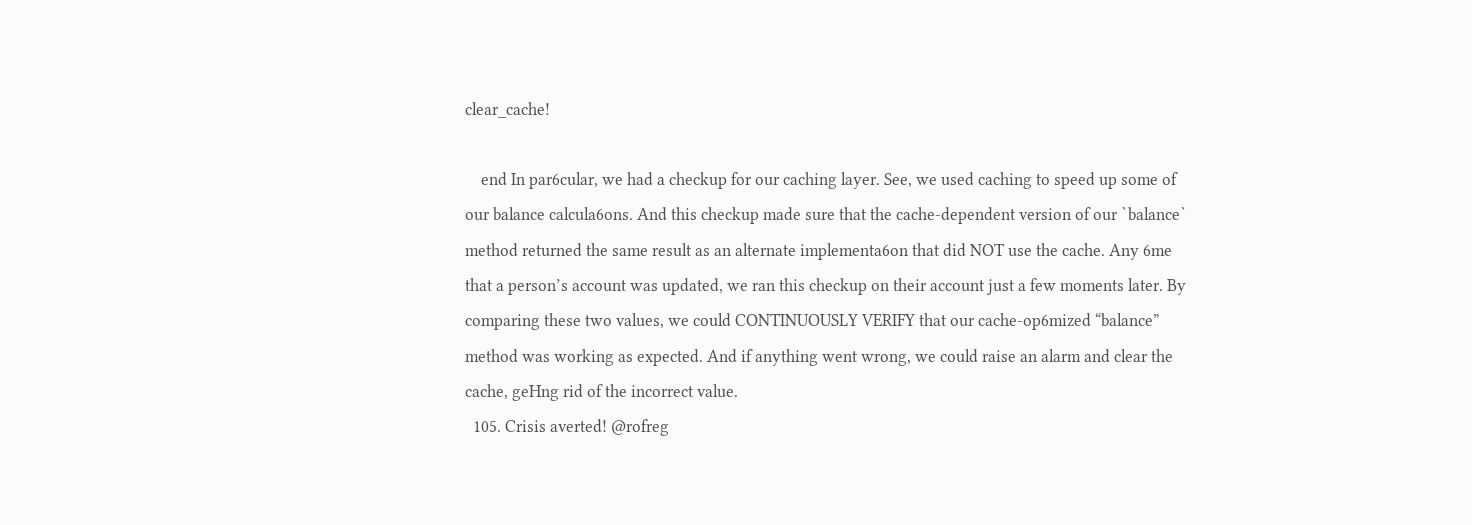clear_cache!

    end In par6cular, we had a checkup for our caching layer. See, we used caching to speed up some of our balance calcula6ons. And this checkup made sure that the cache-dependent version of our `balance` method returned the same result as an alternate implementa6on that did NOT use the cache. Any 6me that a person’s account was updated, we ran this checkup on their account just a few moments later. By comparing these two values, we could CONTINUOUSLY VERIFY that our cache-op6mized “balance” method was working as expected. And if anything went wrong, we could raise an alarm and clear the cache, geHng rid of the incorrect value.
  105. Crisis averted! @rofreg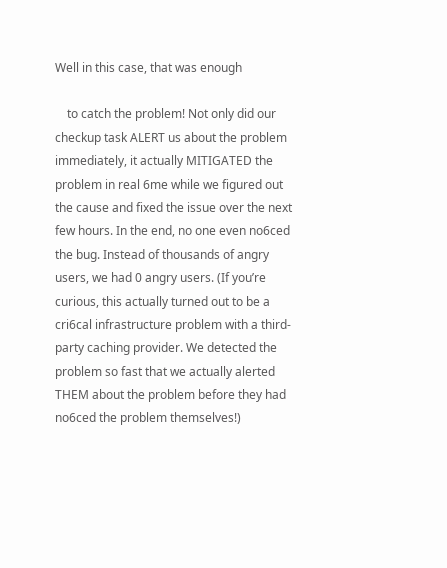Well in this case, that was enough

    to catch the problem! Not only did our checkup task ALERT us about the problem immediately, it actually MITIGATED the problem in real 6me while we figured out the cause and fixed the issue over the next few hours. In the end, no one even no6ced the bug. Instead of thousands of angry users, we had 0 angry users. (If you’re curious, this actually turned out to be a cri6cal infrastructure problem with a third-party caching provider. We detected the problem so fast that we actually alerted THEM about the problem before they had no6ced the problem themselves!)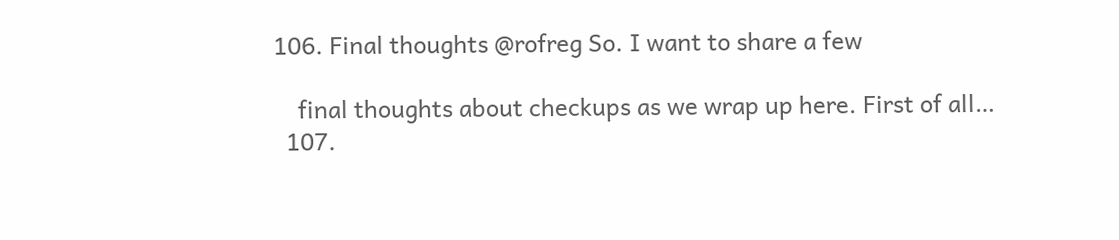106. Final thoughts @rofreg So. I want to share a few

    final thoughts about checkups as we wrap up here. First of all…
  107.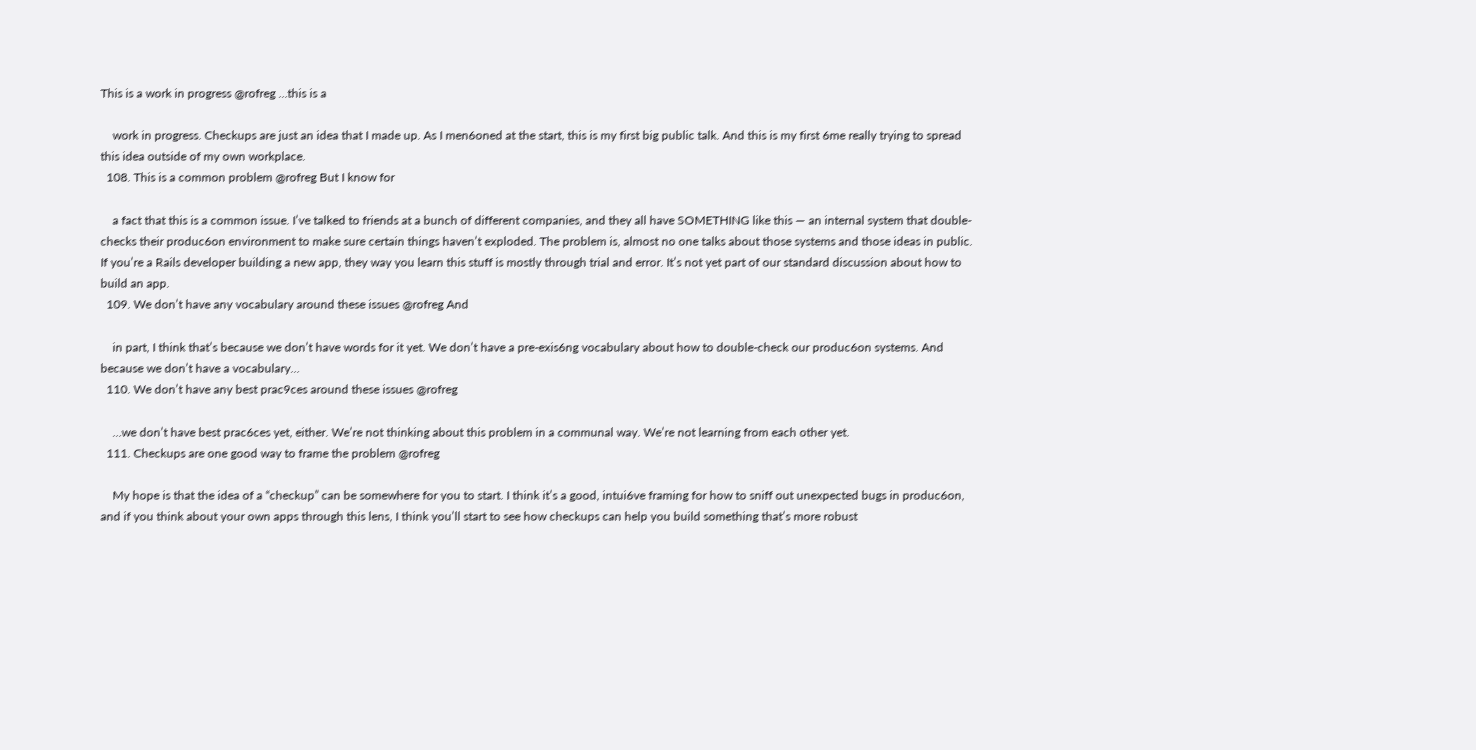This is a work in progress @rofreg …this is a

    work in progress. Checkups are just an idea that I made up. As I men6oned at the start, this is my first big public talk. And this is my first 6me really trying to spread this idea outside of my own workplace.
  108. This is a common problem @rofreg But I know for

    a fact that this is a common issue. I’ve talked to friends at a bunch of different companies, and they all have SOMETHING like this — an internal system that double-checks their produc6on environment to make sure certain things haven’t exploded. The problem is, almost no one talks about those systems and those ideas in public. If you’re a Rails developer building a new app, they way you learn this stuff is mostly through trial and error. It’s not yet part of our standard discussion about how to build an app.
  109. We don’t have any vocabulary around these issues @rofreg And

    in part, I think that’s because we don’t have words for it yet. We don’t have a pre-exis6ng vocabulary about how to double-check our produc6on systems. And because we don’t have a vocabulary…
  110. We don’t have any best prac9ces around these issues @rofreg

    …we don’t have best prac6ces yet, either. We’re not thinking about this problem in a communal way. We’re not learning from each other yet.
  111. Checkups are one good way to frame the problem @rofreg

    My hope is that the idea of a “checkup” can be somewhere for you to start. I think it’s a good, intui6ve framing for how to sniff out unexpected bugs in produc6on, and if you think about your own apps through this lens, I think you’ll start to see how checkups can help you build something that’s more robust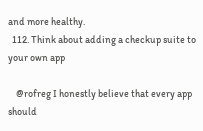and more healthy.
  112. Think about adding a checkup suite to your own app

    @rofreg I honestly believe that every app should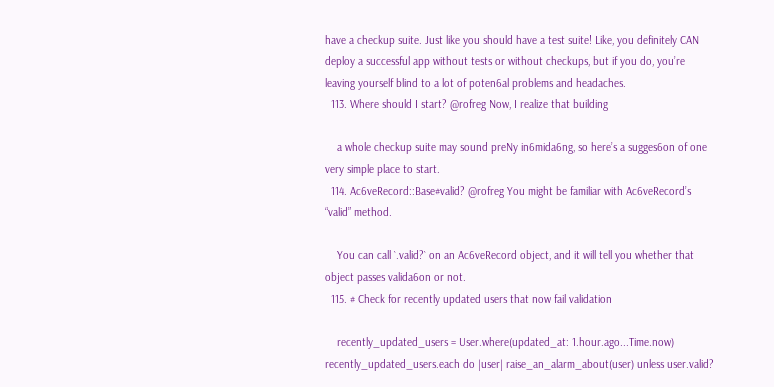have a checkup suite. Just like you should have a test suite! Like, you definitely CAN deploy a successful app without tests or without checkups, but if you do, you’re leaving yourself blind to a lot of poten6al problems and headaches.
  113. Where should I start? @rofreg Now, I realize that building

    a whole checkup suite may sound preNy in6mida6ng, so here’s a sugges6on of one very simple place to start.
  114. Ac6veRecord::Base#valid? @rofreg You might be familiar with Ac6veRecord’s “valid” method.

    You can call `.valid?` on an Ac6veRecord object, and it will tell you whether that object passes valida6on or not.
  115. # Check for recently updated users that now fail validation

    recently_updated_users = User.where(updated_at: 1.hour.ago...Time.now) recently_updated_users.each do |user| raise_an_alarm_about(user) unless user.valid?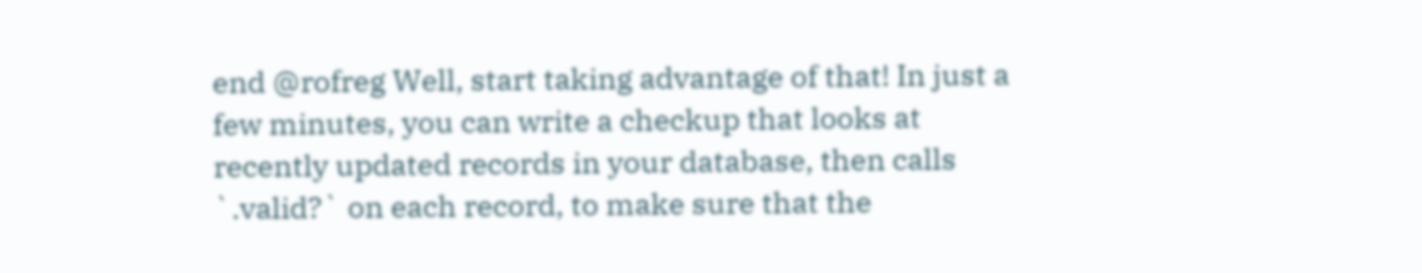end @rofreg Well, start taking advantage of that! In just a few minutes, you can write a checkup that looks at recently updated records in your database, then calls `.valid?` on each record, to make sure that the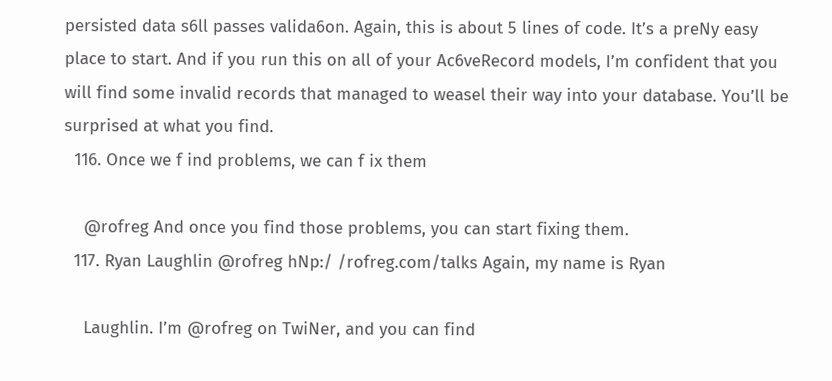persisted data s6ll passes valida6on. Again, this is about 5 lines of code. It’s a preNy easy place to start. And if you run this on all of your Ac6veRecord models, I’m confident that you will find some invalid records that managed to weasel their way into your database. You’ll be surprised at what you find.
  116. Once we f ind problems, we can f ix them

    @rofreg And once you find those problems, you can start fixing them.
  117. Ryan Laughlin @rofreg hNp:/ /rofreg.com/talks Again, my name is Ryan

    Laughlin. I’m @rofreg on TwiNer, and you can find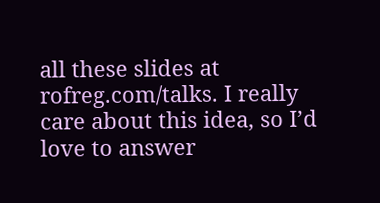all these slides at rofreg.com/talks. I really care about this idea, so I’d love to answer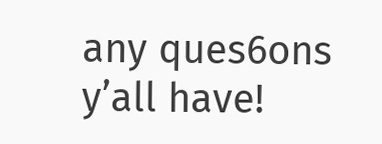any ques6ons y’all have!